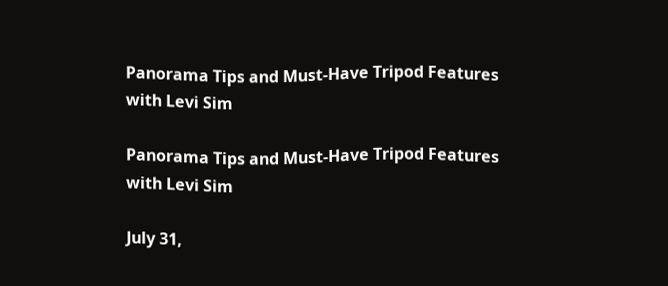Panorama Tips and Must-Have Tripod Features with Levi Sim

Panorama Tips and Must-Have Tripod Features with Levi Sim

July 31,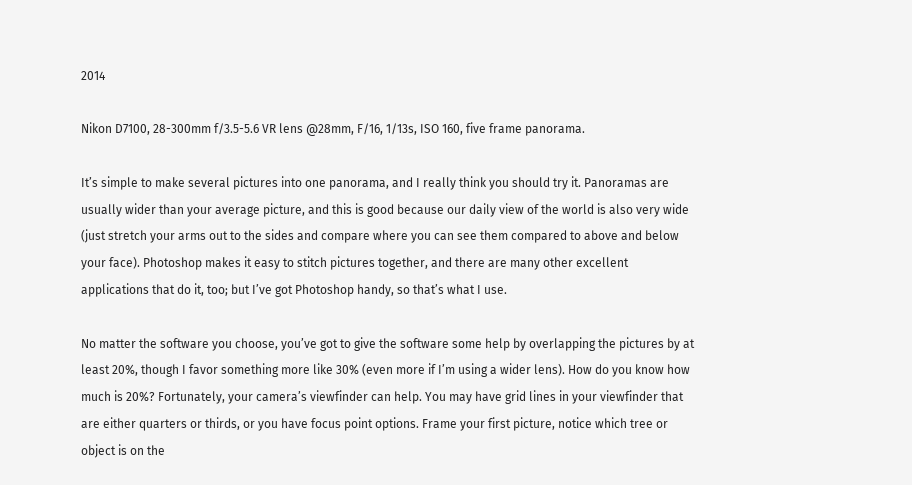2014

Nikon D7100, 28-300mm f/3.5-5.6 VR lens @28mm, F/16, 1/13s, ISO 160, five frame panorama.

It’s simple to make several pictures into one panorama, and I really think you should try it. Panoramas are usually wider than your average picture, and this is good because our daily view of the world is also very wide (just stretch your arms out to the sides and compare where you can see them compared to above and below your face). Photoshop makes it easy to stitch pictures together, and there are many other excellent applications that do it, too; but I’ve got Photoshop handy, so that’s what I use.

No matter the software you choose, you’ve got to give the software some help by overlapping the pictures by at least 20%, though I favor something more like 30% (even more if I’m using a wider lens). How do you know how much is 20%? Fortunately, your camera’s viewfinder can help. You may have grid lines in your viewfinder that are either quarters or thirds, or you have focus point options. Frame your first picture, notice which tree or object is on the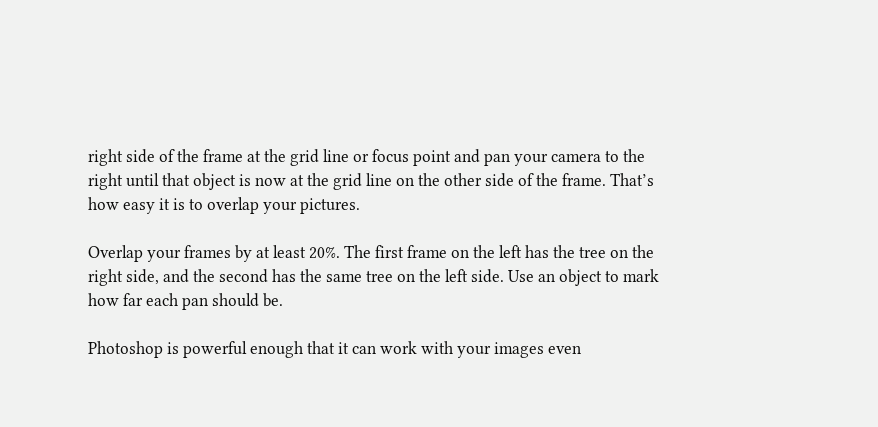right side of the frame at the grid line or focus point and pan your camera to the right until that object is now at the grid line on the other side of the frame. That’s how easy it is to overlap your pictures.

Overlap your frames by at least 20%. The first frame on the left has the tree on the right side, and the second has the same tree on the left side. Use an object to mark how far each pan should be.

Photoshop is powerful enough that it can work with your images even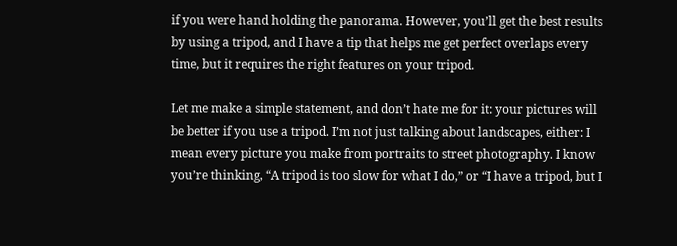if you were hand holding the panorama. However, you’ll get the best results by using a tripod, and I have a tip that helps me get perfect overlaps every time, but it requires the right features on your tripod.

Let me make a simple statement, and don’t hate me for it: your pictures will be better if you use a tripod. I’m not just talking about landscapes, either: I mean every picture you make from portraits to street photography. I know you’re thinking, “A tripod is too slow for what I do,” or “I have a tripod, but I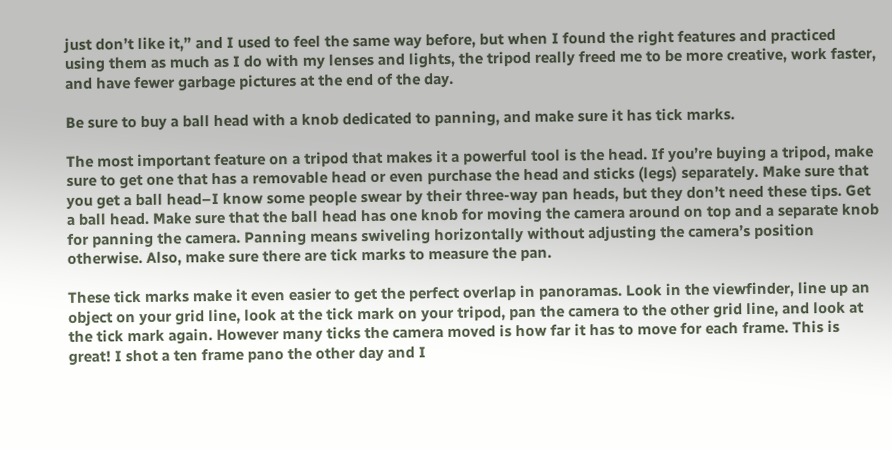just don’t like it,” and I used to feel the same way before, but when I found the right features and practiced using them as much as I do with my lenses and lights, the tripod really freed me to be more creative, work faster, and have fewer garbage pictures at the end of the day.

Be sure to buy a ball head with a knob dedicated to panning, and make sure it has tick marks.

The most important feature on a tripod that makes it a powerful tool is the head. If you’re buying a tripod, make sure to get one that has a removable head or even purchase the head and sticks (legs) separately. Make sure that you get a ball head–I know some people swear by their three-way pan heads, but they don’t need these tips. Get a ball head. Make sure that the ball head has one knob for moving the camera around on top and a separate knob for panning the camera. Panning means swiveling horizontally without adjusting the camera’s position otherwise. Also, make sure there are tick marks to measure the pan.

These tick marks make it even easier to get the perfect overlap in panoramas. Look in the viewfinder, line up an object on your grid line, look at the tick mark on your tripod, pan the camera to the other grid line, and look at the tick mark again. However many ticks the camera moved is how far it has to move for each frame. This is great! I shot a ten frame pano the other day and I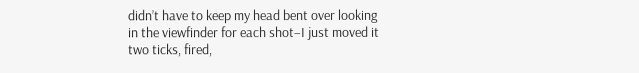didn’t have to keep my head bent over looking in the viewfinder for each shot–I just moved it two ticks, fired,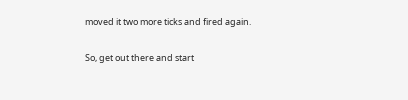moved it two more ticks and fired again.

So, get out there and start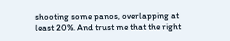shooting some panos, overlapping at least 20%. And trust me that the right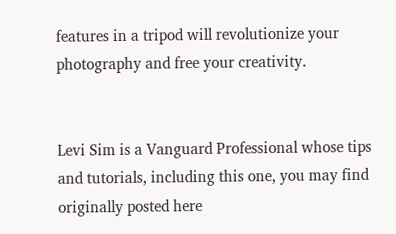features in a tripod will revolutionize your photography and free your creativity.


Levi Sim is a Vanguard Professional whose tips and tutorials, including this one, you may find originally posted here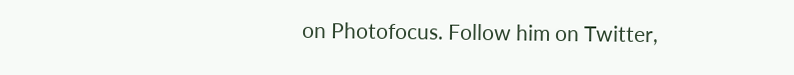on Photofocus. Follow him on Twitter,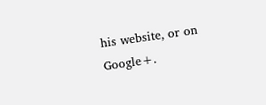his website, or on Google+.